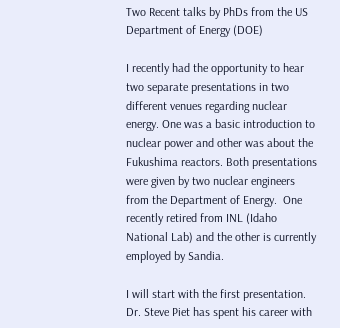Two Recent talks by PhDs from the US Department of Energy (DOE)

I recently had the opportunity to hear two separate presentations in two different venues regarding nuclear energy. One was a basic introduction to nuclear power and other was about the Fukushima reactors. Both presentations were given by two nuclear engineers from the Department of Energy.  One recently retired from INL (Idaho National Lab) and the other is currently employed by Sandia.

I will start with the first presentation.  Dr. Steve Piet has spent his career with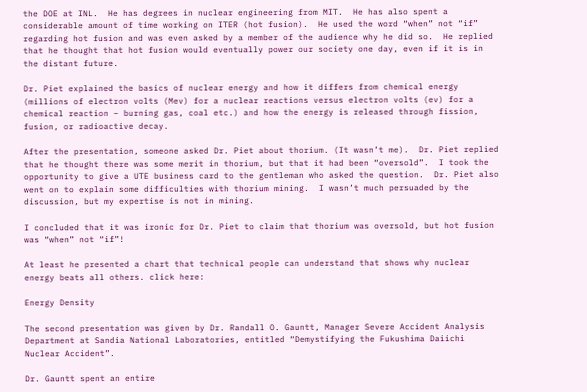the DOE at INL.  He has degrees in nuclear engineering from MIT.  He has also spent a considerable amount of time working on ITER (hot fusion).  He used the word “when” not “if” regarding hot fusion and was even asked by a member of the audience why he did so.  He replied that he thought that hot fusion would eventually power our society one day, even if it is in the distant future.

Dr. Piet explained the basics of nuclear energy and how it differs from chemical energy (millions of electron volts (Mev) for a nuclear reactions versus electron volts (ev) for a chemical reaction – burning gas, coal etc.) and how the energy is released through fission, fusion, or radioactive decay.

After the presentation, someone asked Dr. Piet about thorium. (It wasn’t me).  Dr. Piet replied that he thought there was some merit in thorium, but that it had been “oversold”.  I took the opportunity to give a UTE business card to the gentleman who asked the question.  Dr. Piet also went on to explain some difficulties with thorium mining.  I wasn’t much persuaded by the discussion, but my expertise is not in mining.

I concluded that it was ironic for Dr. Piet to claim that thorium was oversold, but hot fusion was “when” not “if”!

At least he presented a chart that technical people can understand that shows why nuclear energy beats all others. click here:

Energy Density

The second presentation was given by Dr. Randall O. Gauntt, Manager Severe Accident Analysis Department at Sandia National Laboratories, entitled “Demystifying the Fukushima Daiichi Nuclear Accident”.

Dr. Gauntt spent an entire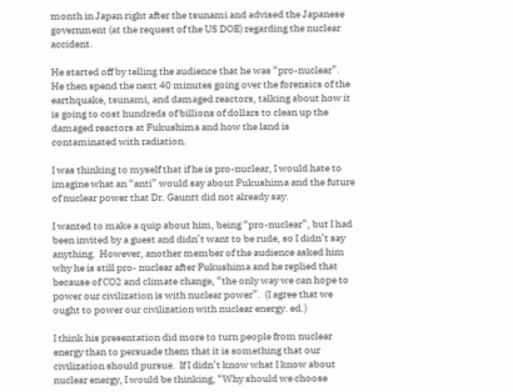month in Japan right after the tsunami and advised the Japanese government (at the request of the US DOE) regarding the nuclear accident.

He started off by telling the audience that he was “pro-nuclear”.  He then spend the next 40 minutes going over the forensics of the earthquake, tsunami, and damaged reactors, talking about how it is going to cost hundreds of billions of dollars to clean up the damaged reactors at Fukushima and how the land is contaminated with radiation.

I was thinking to myself that if he is pro-nuclear, I would hate to imagine what an “anti” would say about Fukushima and the future of nuclear power that Dr. Gauntt did not already say.

I wanted to make a quip about him, being “pro-nuclear”, but I had been invited by a guest and didn’t want to be rude, so I didn’t say anything.  However, another member of the audience asked him why he is still pro- nuclear after Fukushima and he replied that because of CO2 and climate change, “the only way we can hope to power our civilization is with nuclear power”.  (I agree that we ought to power our civilization with nuclear energy. ed.)

I think his presentation did more to turn people from nuclear energy than to persuade them that it is something that our civilization should pursue.  If I didn’t know what I know about nuclear energy, I would be thinking, “Why should we choose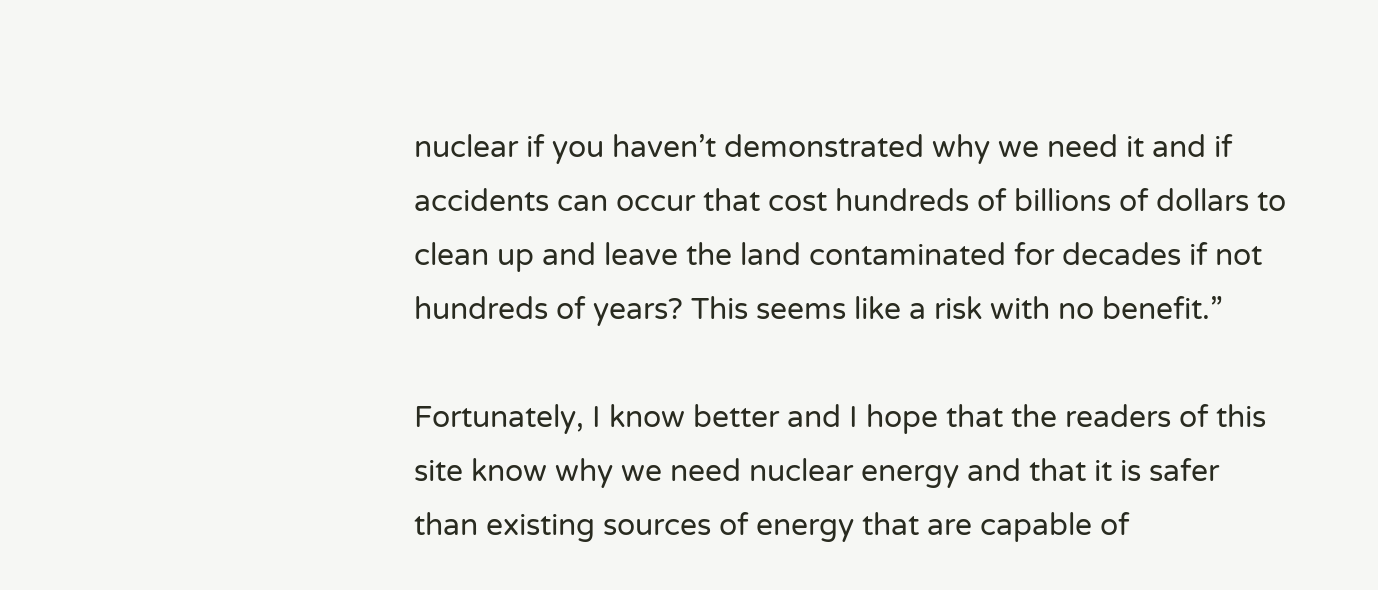nuclear if you haven’t demonstrated why we need it and if accidents can occur that cost hundreds of billions of dollars to clean up and leave the land contaminated for decades if not hundreds of years? This seems like a risk with no benefit.”

Fortunately, I know better and I hope that the readers of this site know why we need nuclear energy and that it is safer than existing sources of energy that are capable of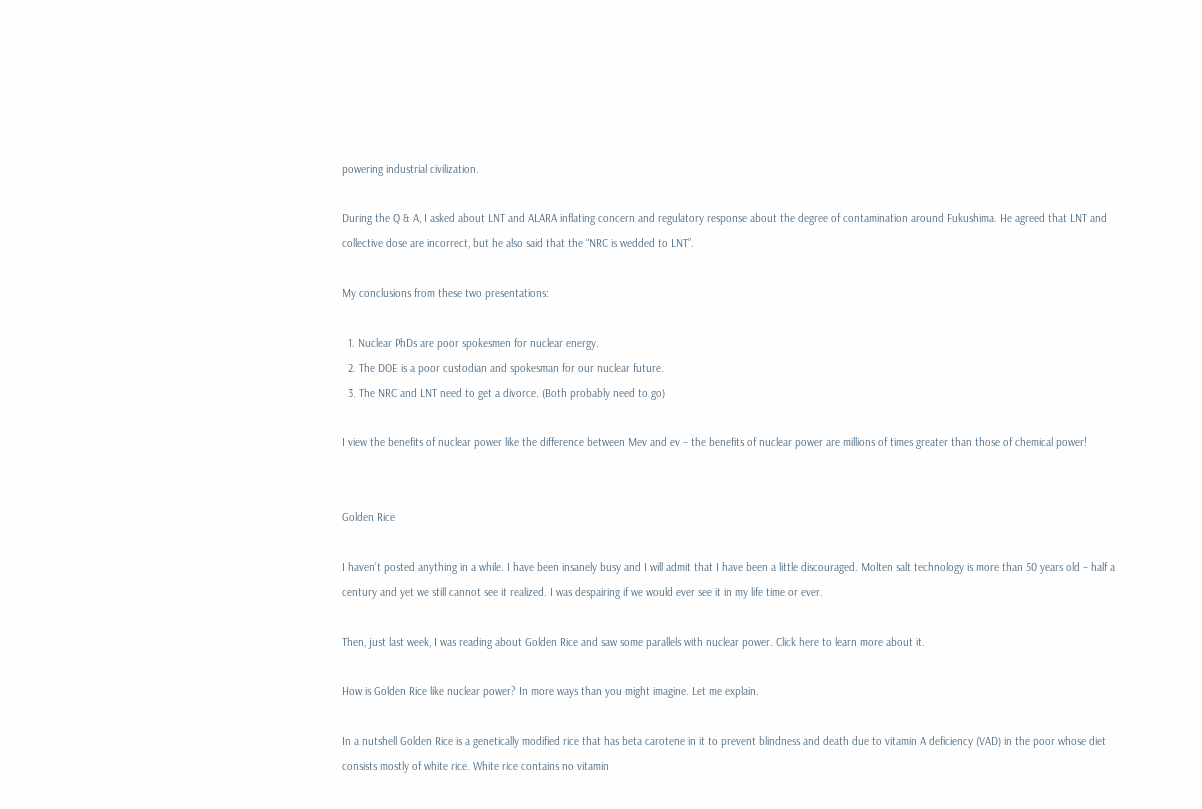powering industrial civilization.

During the Q & A, I asked about LNT and ALARA inflating concern and regulatory response about the degree of contamination around Fukushima. He agreed that LNT and collective dose are incorrect, but he also said that the “NRC is wedded to LNT”.

My conclusions from these two presentations:

  1. Nuclear PhDs are poor spokesmen for nuclear energy.
  2. The DOE is a poor custodian and spokesman for our nuclear future.
  3. The NRC and LNT need to get a divorce. (Both probably need to go)

I view the benefits of nuclear power like the difference between Mev and ev – the benefits of nuclear power are millions of times greater than those of chemical power!


Golden Rice

I haven’t posted anything in a while. I have been insanely busy and I will admit that I have been a little discouraged. Molten salt technology is more than 50 years old – half a century and yet we still cannot see it realized. I was despairing if we would ever see it in my life time or ever.

Then, just last week, I was reading about Golden Rice and saw some parallels with nuclear power. Click here to learn more about it.

How is Golden Rice like nuclear power? In more ways than you might imagine. Let me explain.

In a nutshell Golden Rice is a genetically modified rice that has beta carotene in it to prevent blindness and death due to vitamin A deficiency (VAD) in the poor whose diet consists mostly of white rice. White rice contains no vitamin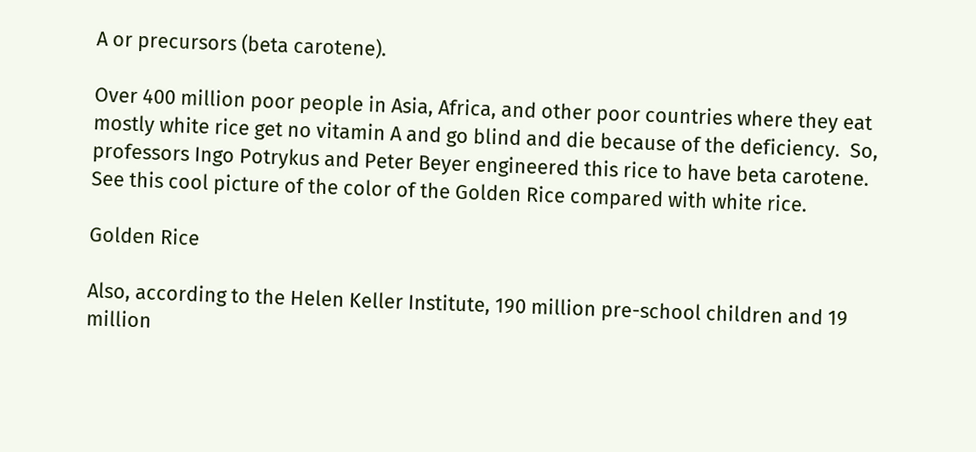A or precursors (beta carotene).

Over 400 million poor people in Asia, Africa, and other poor countries where they eat mostly white rice get no vitamin A and go blind and die because of the deficiency.  So, professors Ingo Potrykus and Peter Beyer engineered this rice to have beta carotene.  See this cool picture of the color of the Golden Rice compared with white rice.

Golden Rice

Also, according to the Helen Keller Institute, 190 million pre-school children and 19 million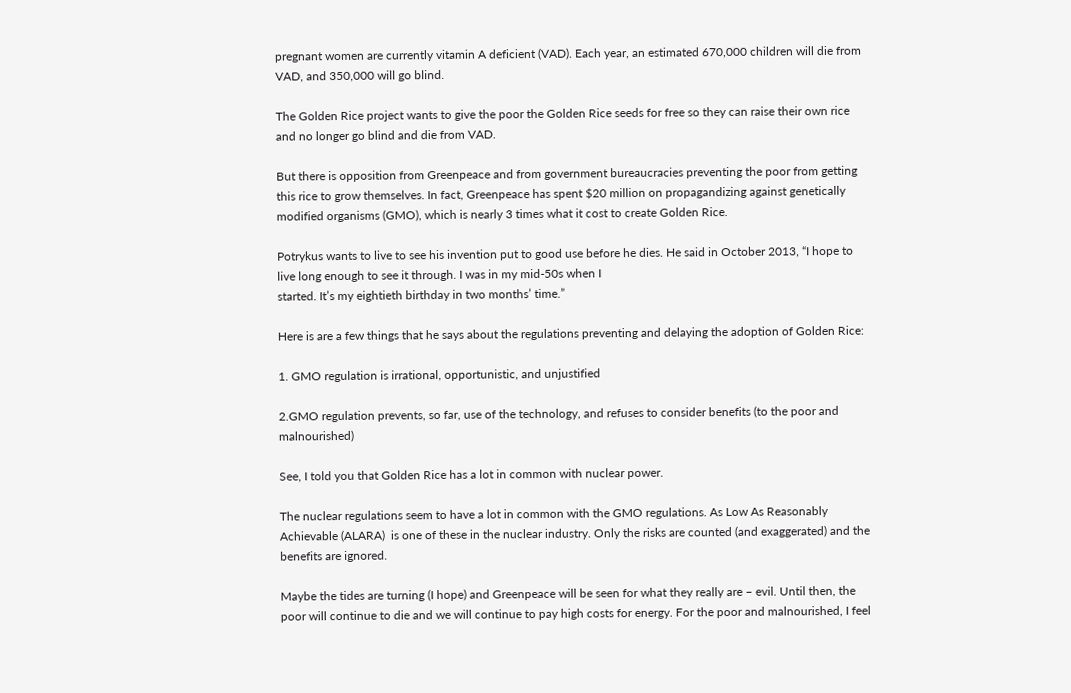pregnant women are currently vitamin A deficient (VAD). Each year, an estimated 670,000 children will die from VAD, and 350,000 will go blind.

The Golden Rice project wants to give the poor the Golden Rice seeds for free so they can raise their own rice and no longer go blind and die from VAD.

But there is opposition from Greenpeace and from government bureaucracies preventing the poor from getting this rice to grow themselves. In fact, Greenpeace has spent $20 million on propagandizing against genetically modified organisms (GMO), which is nearly 3 times what it cost to create Golden Rice.

Potrykus wants to live to see his invention put to good use before he dies. He said in October 2013, “I hope to live long enough to see it through. I was in my mid-50s when I
started. It’s my eightieth birthday in two months’ time.”

Here is are a few things that he says about the regulations preventing and delaying the adoption of Golden Rice:

1. GMO regulation is irrational, opportunistic, and unjustified

2.GMO regulation prevents, so far, use of the technology, and refuses to consider benefits (to the poor and malnourished)

See, I told you that Golden Rice has a lot in common with nuclear power.

The nuclear regulations seem to have a lot in common with the GMO regulations. As Low As Reasonably Achievable (ALARA)  is one of these in the nuclear industry. Only the risks are counted (and exaggerated) and the benefits are ignored.

Maybe the tides are turning (I hope) and Greenpeace will be seen for what they really are – evil. Until then, the poor will continue to die and we will continue to pay high costs for energy. For the poor and malnourished, I feel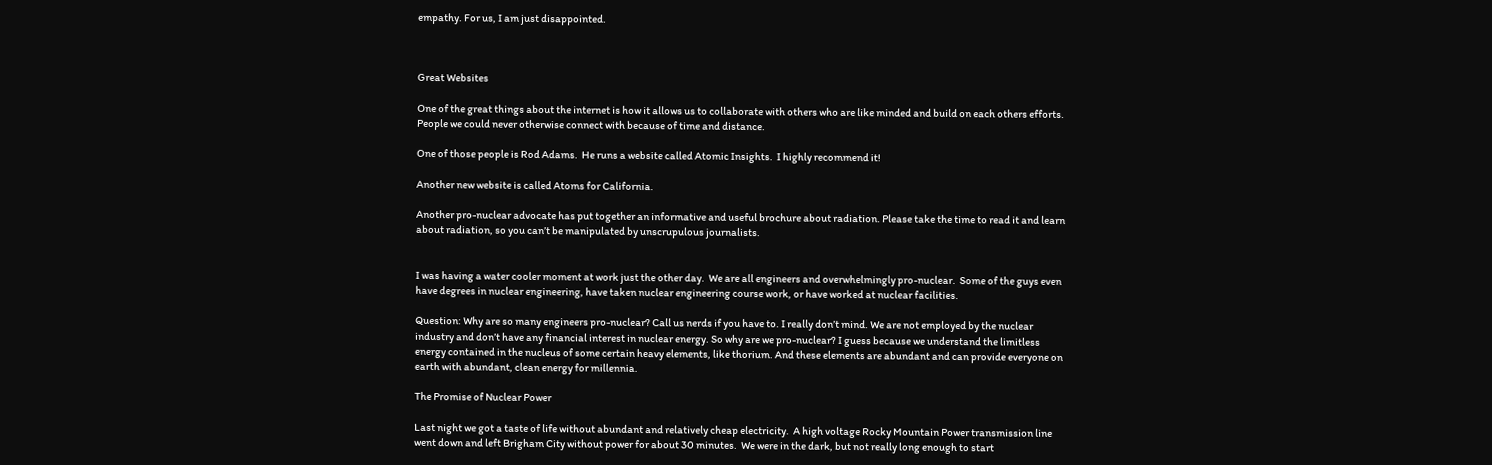empathy. For us, I am just disappointed.



Great Websites

One of the great things about the internet is how it allows us to collaborate with others who are like minded and build on each others efforts.  People we could never otherwise connect with because of time and distance.

One of those people is Rod Adams.  He runs a website called Atomic Insights.  I highly recommend it!

Another new website is called Atoms for California.

Another pro-nuclear advocate has put together an informative and useful brochure about radiation. Please take the time to read it and learn about radiation, so you can’t be manipulated by unscrupulous journalists.


I was having a water cooler moment at work just the other day.  We are all engineers and overwhelmingly pro-nuclear.  Some of the guys even have degrees in nuclear engineering, have taken nuclear engineering course work, or have worked at nuclear facilities.

Question: Why are so many engineers pro-nuclear? Call us nerds if you have to. I really don’t mind. We are not employed by the nuclear industry and don’t have any financial interest in nuclear energy. So why are we pro-nuclear? I guess because we understand the limitless energy contained in the nucleus of some certain heavy elements, like thorium. And these elements are abundant and can provide everyone on earth with abundant, clean energy for millennia.

The Promise of Nuclear Power

Last night we got a taste of life without abundant and relatively cheap electricity.  A high voltage Rocky Mountain Power transmission line went down and left Brigham City without power for about 30 minutes.  We were in the dark, but not really long enough to start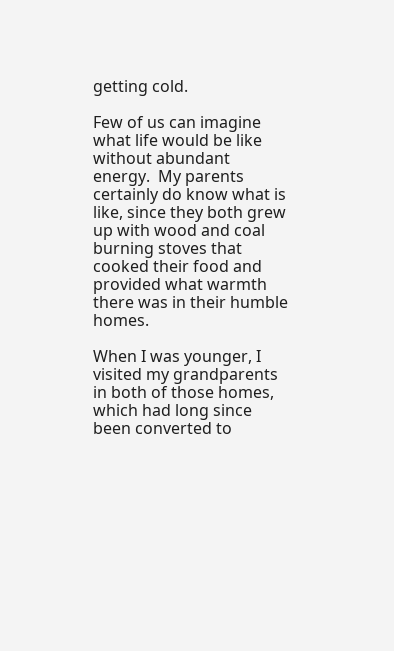getting cold.

Few of us can imagine what life would be like without abundant energy.  My parents certainly do know what is like, since they both grew up with wood and coal burning stoves that cooked their food and provided what warmth there was in their humble homes.

When I was younger, I visited my grandparents in both of those homes, which had long since been converted to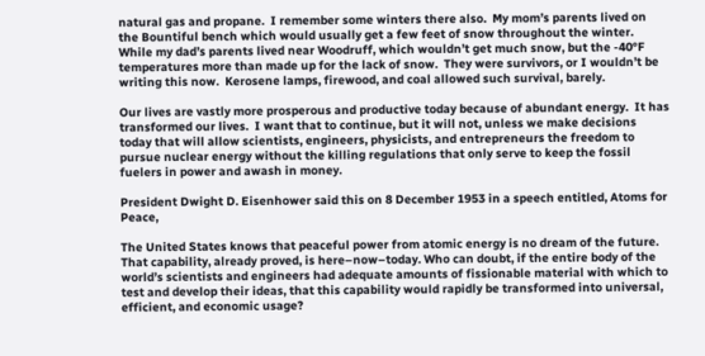natural gas and propane.  I remember some winters there also.  My mom’s parents lived on the Bountiful bench which would usually get a few feet of snow throughout the winter.  While my dad’s parents lived near Woodruff, which wouldn’t get much snow, but the -40°F temperatures more than made up for the lack of snow.  They were survivors, or I wouldn’t be writing this now.  Kerosene lamps, firewood, and coal allowed such survival, barely.

Our lives are vastly more prosperous and productive today because of abundant energy.  It has transformed our lives.  I want that to continue, but it will not, unless we make decisions today that will allow scientists, engineers, physicists, and entrepreneurs the freedom to pursue nuclear energy without the killing regulations that only serve to keep the fossil fuelers in power and awash in money.

President Dwight D. Eisenhower said this on 8 December 1953 in a speech entitled, Atoms for Peace,

The United States knows that peaceful power from atomic energy is no dream of the future. That capability, already proved, is here–now–today. Who can doubt, if the entire body of the world’s scientists and engineers had adequate amounts of fissionable material with which to test and develop their ideas, that this capability would rapidly be transformed into universal, efficient, and economic usage?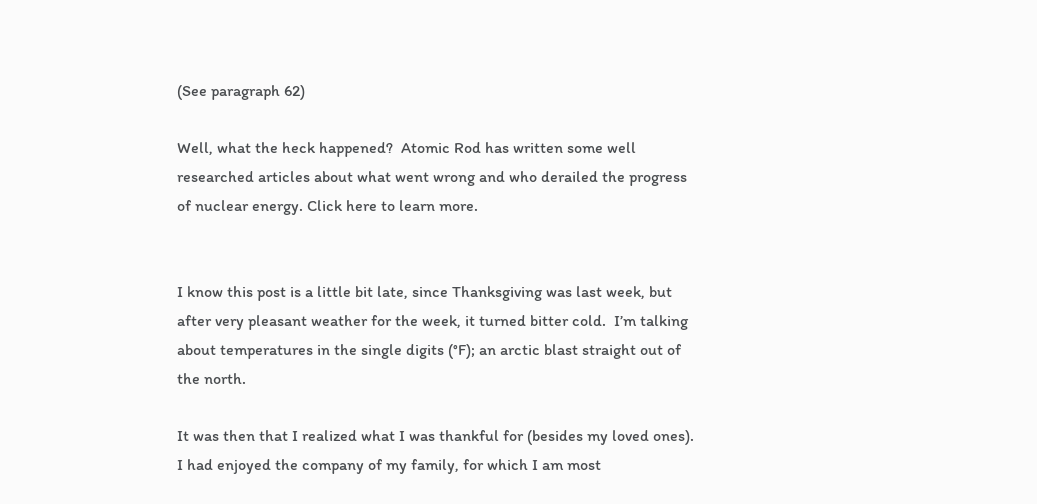(See paragraph 62)

Well, what the heck happened?  Atomic Rod has written some well researched articles about what went wrong and who derailed the progress of nuclear energy. Click here to learn more.


I know this post is a little bit late, since Thanksgiving was last week, but after very pleasant weather for the week, it turned bitter cold.  I’m talking about temperatures in the single digits (°F); an arctic blast straight out of the north.

It was then that I realized what I was thankful for (besides my loved ones).  I had enjoyed the company of my family, for which I am most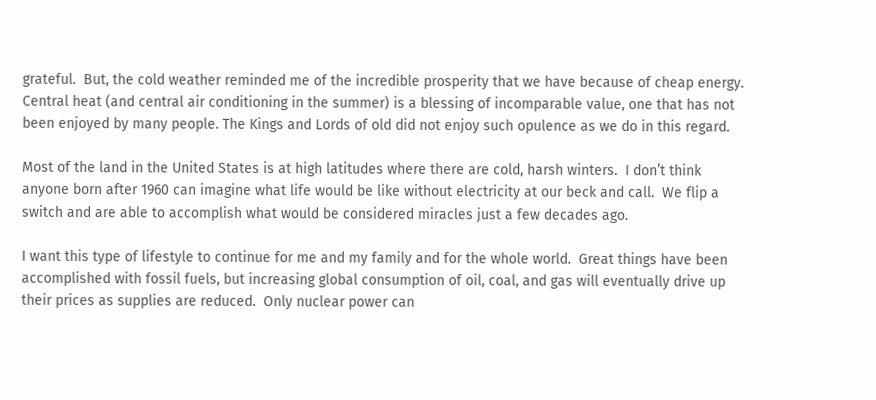grateful.  But, the cold weather reminded me of the incredible prosperity that we have because of cheap energy.  Central heat (and central air conditioning in the summer) is a blessing of incomparable value, one that has not been enjoyed by many people. The Kings and Lords of old did not enjoy such opulence as we do in this regard.

Most of the land in the United States is at high latitudes where there are cold, harsh winters.  I don’t think anyone born after 1960 can imagine what life would be like without electricity at our beck and call.  We flip a switch and are able to accomplish what would be considered miracles just a few decades ago.

I want this type of lifestyle to continue for me and my family and for the whole world.  Great things have been accomplished with fossil fuels, but increasing global consumption of oil, coal, and gas will eventually drive up their prices as supplies are reduced.  Only nuclear power can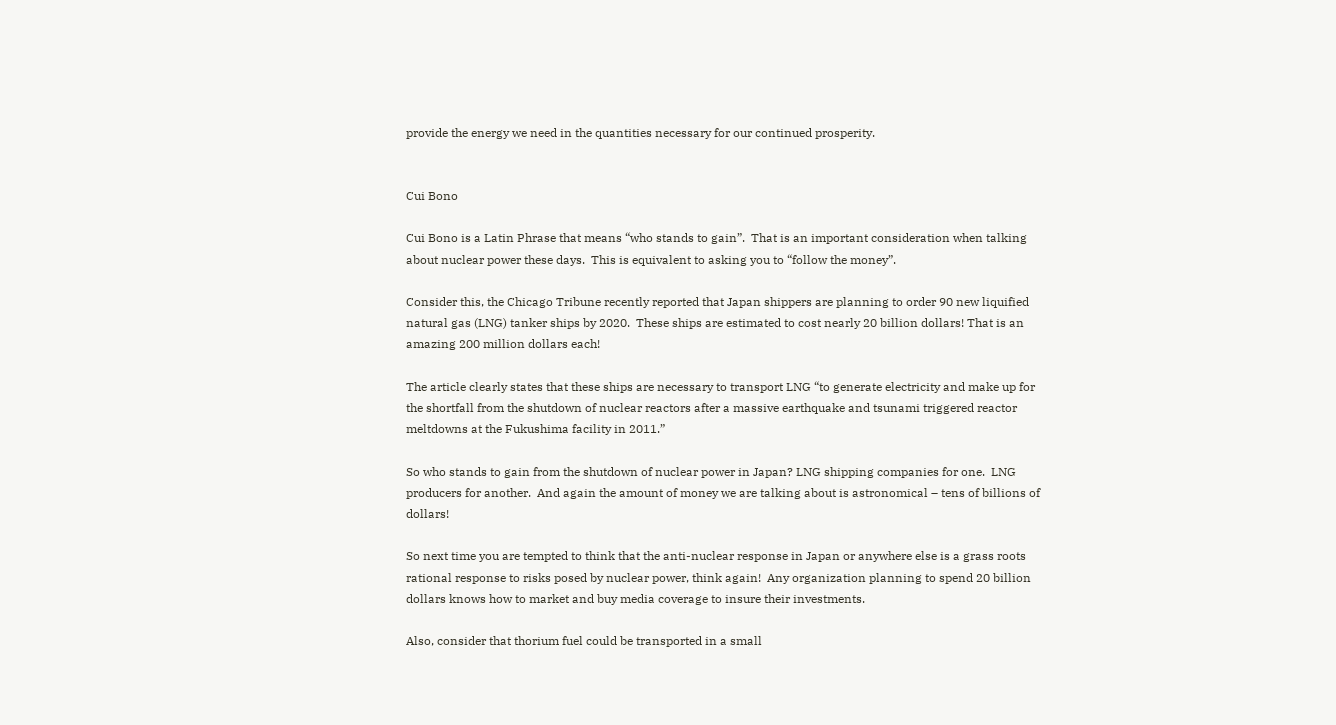provide the energy we need in the quantities necessary for our continued prosperity.


Cui Bono

Cui Bono is a Latin Phrase that means “who stands to gain”.  That is an important consideration when talking about nuclear power these days.  This is equivalent to asking you to “follow the money”.

Consider this, the Chicago Tribune recently reported that Japan shippers are planning to order 90 new liquified natural gas (LNG) tanker ships by 2020.  These ships are estimated to cost nearly 20 billion dollars! That is an amazing 200 million dollars each!

The article clearly states that these ships are necessary to transport LNG “to generate electricity and make up for the shortfall from the shutdown of nuclear reactors after a massive earthquake and tsunami triggered reactor meltdowns at the Fukushima facility in 2011.”

So who stands to gain from the shutdown of nuclear power in Japan? LNG shipping companies for one.  LNG producers for another.  And again the amount of money we are talking about is astronomical – tens of billions of dollars!

So next time you are tempted to think that the anti-nuclear response in Japan or anywhere else is a grass roots rational response to risks posed by nuclear power, think again!  Any organization planning to spend 20 billion dollars knows how to market and buy media coverage to insure their investments.

Also, consider that thorium fuel could be transported in a small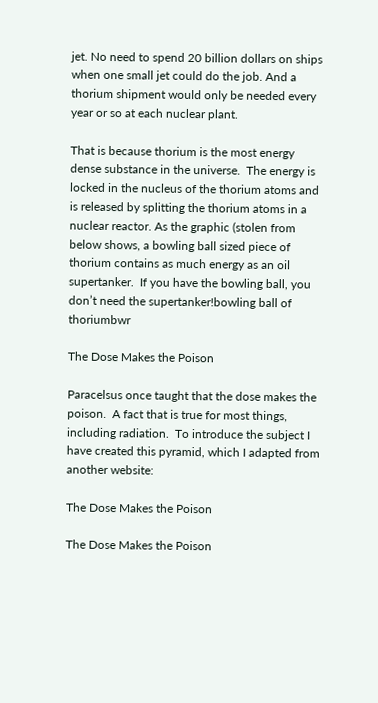jet. No need to spend 20 billion dollars on ships when one small jet could do the job. And a thorium shipment would only be needed every year or so at each nuclear plant.

That is because thorium is the most energy dense substance in the universe.  The energy is locked in the nucleus of the thorium atoms and is released by splitting the thorium atoms in a nuclear reactor. As the graphic (stolen from below shows, a bowling ball sized piece of thorium contains as much energy as an oil supertanker.  If you have the bowling ball, you don’t need the supertanker!bowling ball of thoriumbwr

The Dose Makes the Poison

Paracelsus once taught that the dose makes the poison.  A fact that is true for most things, including radiation.  To introduce the subject I have created this pyramid, which I adapted from another website:

The Dose Makes the Poison

The Dose Makes the Poison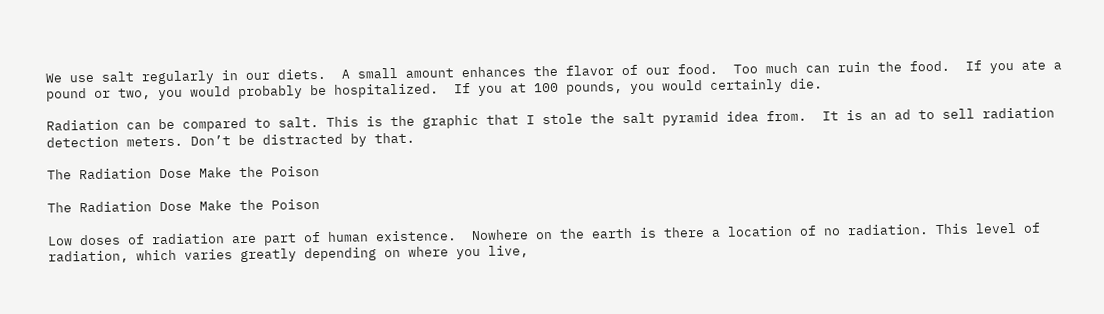We use salt regularly in our diets.  A small amount enhances the flavor of our food.  Too much can ruin the food.  If you ate a pound or two, you would probably be hospitalized.  If you at 100 pounds, you would certainly die.

Radiation can be compared to salt. This is the graphic that I stole the salt pyramid idea from.  It is an ad to sell radiation detection meters. Don’t be distracted by that.

The Radiation Dose Make the Poison

The Radiation Dose Make the Poison

Low doses of radiation are part of human existence.  Nowhere on the earth is there a location of no radiation. This level of radiation, which varies greatly depending on where you live,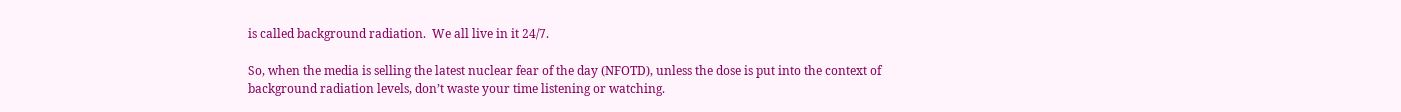is called background radiation.  We all live in it 24/7.

So, when the media is selling the latest nuclear fear of the day (NFOTD), unless the dose is put into the context of background radiation levels, don’t waste your time listening or watching.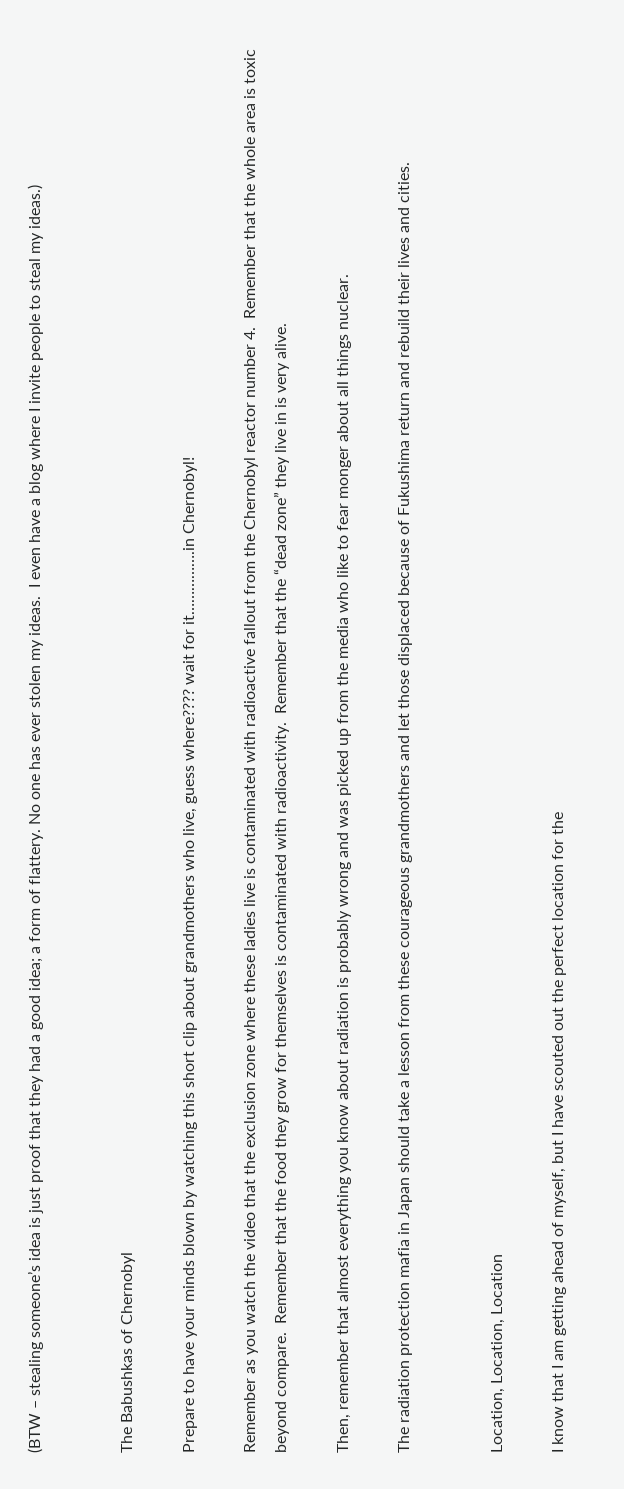(BTW – stealing someone’s idea is just proof that they had a good idea; a form of flattery. No one has ever stolen my ideas.  I even have a blog where I invite people to steal my ideas.)


The Babushkas of Chernobyl

Prepare to have your minds blown by watching this short clip about grandmothers who live, guess where???? wait for it…………….in Chernobyl!

Remember as you watch the video that the exclusion zone where these ladies live is contaminated with radioactive fallout from the Chernobyl reactor number 4.  Remember that the whole area is toxic beyond compare.  Remember that the food they grow for themselves is contaminated with radioactivity.  Remember that the “dead zone” they live in is very alive.

Then, remember that almost everything you know about radiation is probably wrong and was picked up from the media who like to fear monger about all things nuclear.

The radiation protection mafia in Japan should take a lesson from these courageous grandmothers and let those displaced because of Fukushima return and rebuild their lives and cities.


Location, Location, Location

I know that I am getting ahead of myself, but I have scouted out the perfect location for the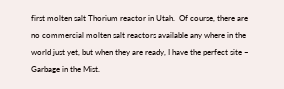first molten salt Thorium reactor in Utah.  Of course, there are no commercial molten salt reactors available any where in the world just yet, but when they are ready, I have the perfect site – Garbage in the Mist.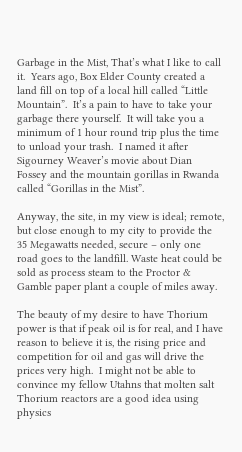Garbage in the Mist, That’s what I like to call it.  Years ago, Box Elder County created a land fill on top of a local hill called “Little Mountain”.  It’s a pain to have to take your garbage there yourself.  It will take you a minimum of 1 hour round trip plus the time to unload your trash.  I named it after Sigourney Weaver’s movie about Dian Fossey and the mountain gorillas in Rwanda called “Gorillas in the Mist”.

Anyway, the site, in my view is ideal; remote, but close enough to my city to provide the 35 Megawatts needed, secure – only one road goes to the landfill. Waste heat could be sold as process steam to the Proctor & Gamble paper plant a couple of miles away.

The beauty of my desire to have Thorium power is that if peak oil is for real, and I have reason to believe it is, the rising price and competition for oil and gas will drive the prices very high.  I might not be able to convince my fellow Utahns that molten salt Thorium reactors are a good idea using physics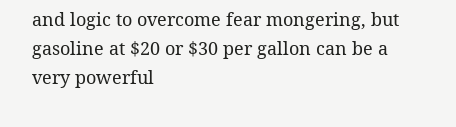and logic to overcome fear mongering, but gasoline at $20 or $30 per gallon can be a very powerful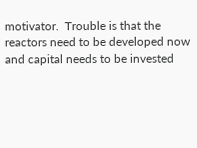motivator.  Trouble is that the reactors need to be developed now and capital needs to be invested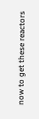now to get these reactors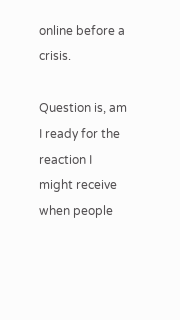online before a crisis.

Question is, am I ready for the reaction I might receive when people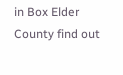in Box Elder County find out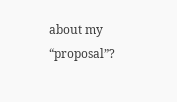about my “proposal”?